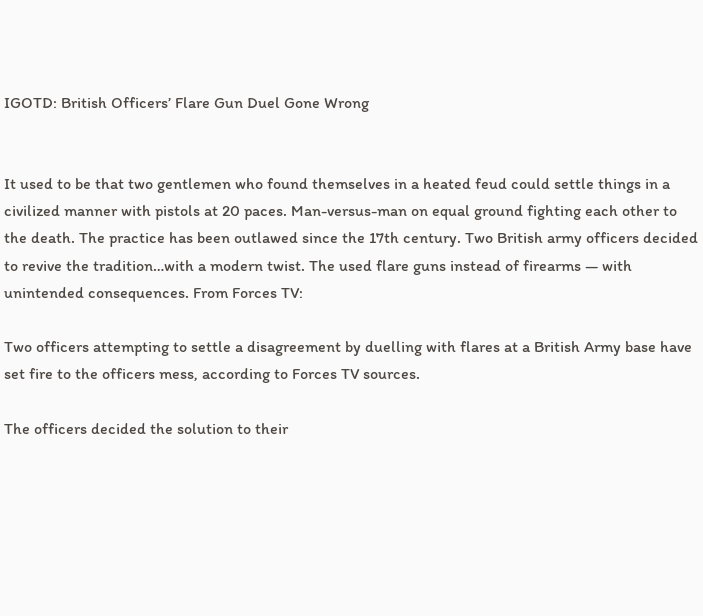IGOTD: British Officers’ Flare Gun Duel Gone Wrong


It used to be that two gentlemen who found themselves in a heated feud could settle things in a civilized manner with pistols at 20 paces. Man-versus-man on equal ground fighting each other to the death. The practice has been outlawed since the 17th century. Two British army officers decided to revive the tradition…with a modern twist. The used flare guns instead of firearms — with unintended consequences. From Forces TV:

Two officers attempting to settle a disagreement by duelling with flares at a British Army base have set fire to the officers mess, according to Forces TV sources.

The officers decided the solution to their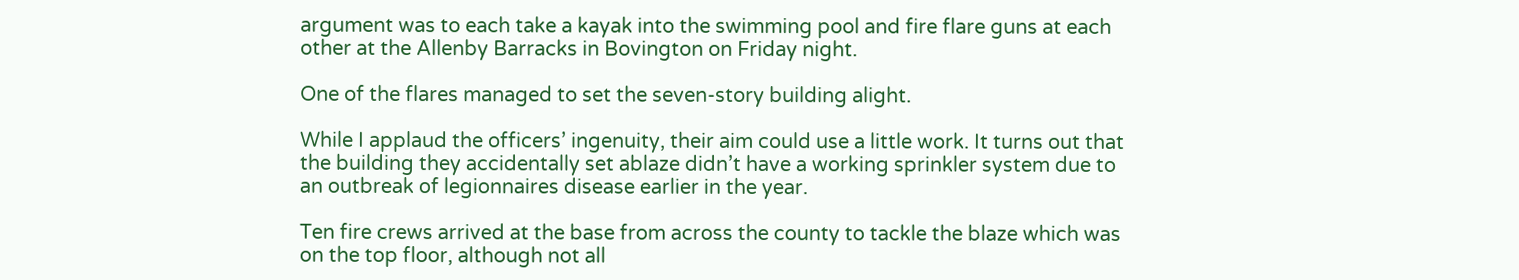argument was to each take a kayak into the swimming pool and fire flare guns at each other at the Allenby Barracks in Bovington on Friday night.

One of the flares managed to set the seven-story building alight.

While I applaud the officers’ ingenuity, their aim could use a little work. It turns out that the building they accidentally set ablaze didn’t have a working sprinkler system due to an outbreak of legionnaires disease earlier in the year.

Ten fire crews arrived at the base from across the county to tackle the blaze which was on the top floor, although not all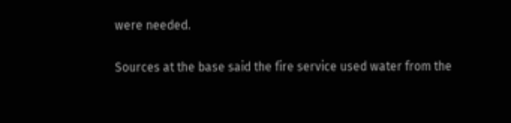were needed.

Sources at the base said the fire service used water from the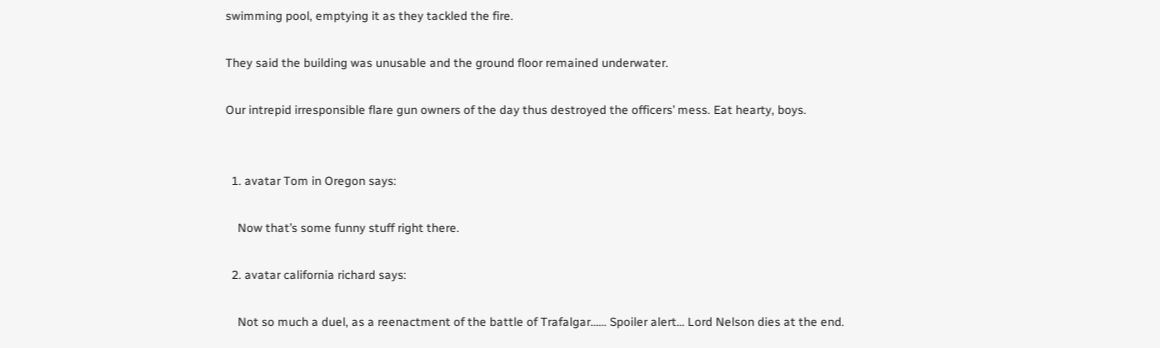swimming pool, emptying it as they tackled the fire.

They said the building was unusable and the ground floor remained underwater.

Our intrepid irresponsible flare gun owners of the day thus destroyed the officers’ mess. Eat hearty, boys.


  1. avatar Tom in Oregon says:

    Now that’s some funny stuff right there.

  2. avatar california richard says:

    Not so much a duel, as a reenactment of the battle of Trafalgar…… Spoiler alert… Lord Nelson dies at the end.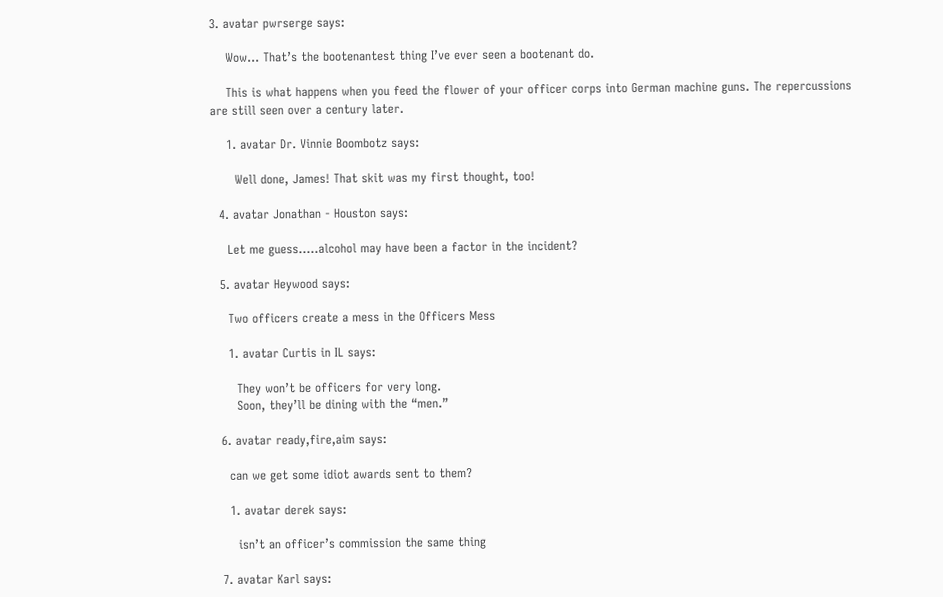3. avatar pwrserge says:

    Wow… That’s the bootenantest thing I’ve ever seen a bootenant do.

    This is what happens when you feed the flower of your officer corps into German machine guns. The repercussions are still seen over a century later.

    1. avatar Dr. Vinnie Boombotz says:

      Well done, James! That skit was my first thought, too!

  4. avatar Jonathan - Houston says:

    Let me guess…..alcohol may have been a factor in the incident?

  5. avatar Heywood says:

    Two officers create a mess in the Officers Mess

    1. avatar Curtis in IL says:

      They won’t be officers for very long.
      Soon, they’ll be dining with the “men.”

  6. avatar ready,fire,aim says:

    can we get some idiot awards sent to them?

    1. avatar derek says:

      isn’t an officer’s commission the same thing

  7. avatar Karl says: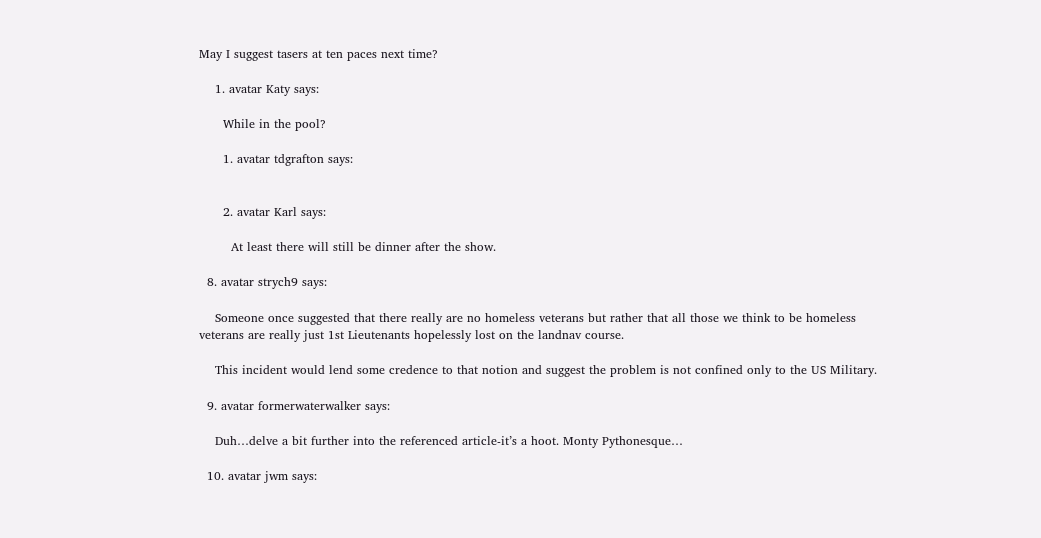May I suggest tasers at ten paces next time?

    1. avatar Katy says:

      While in the pool?

      1. avatar tdgrafton says:


      2. avatar Karl says:

        At least there will still be dinner after the show.

  8. avatar strych9 says:

    Someone once suggested that there really are no homeless veterans but rather that all those we think to be homeless veterans are really just 1st Lieutenants hopelessly lost on the landnav course.

    This incident would lend some credence to that notion and suggest the problem is not confined only to the US Military.

  9. avatar formerwaterwalker says:

    Duh…delve a bit further into the referenced article-it’s a hoot. Monty Pythonesque…

  10. avatar jwm says: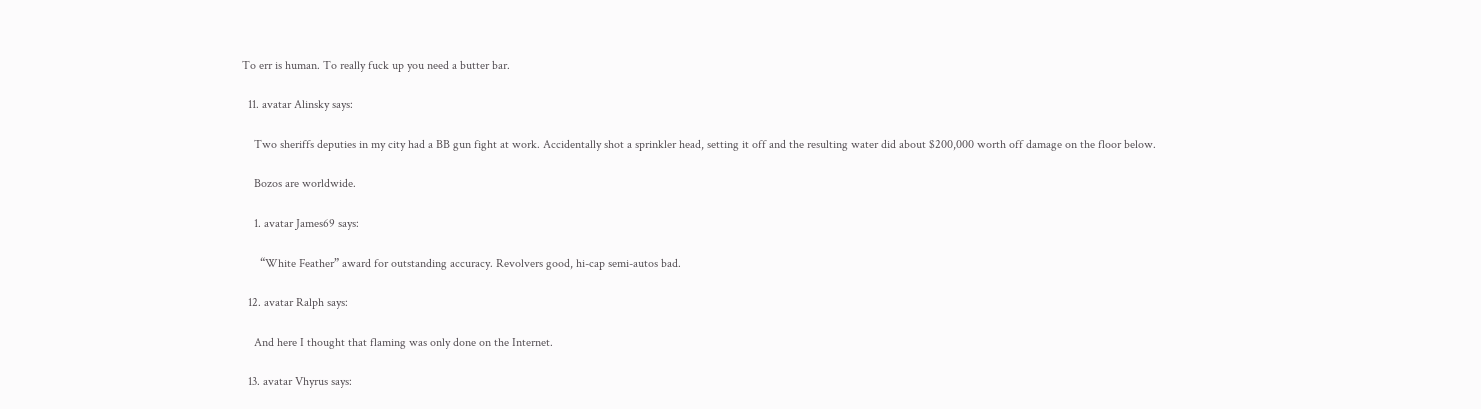To err is human. To really fuck up you need a butter bar.

  11. avatar Alinsky says:

    Two sheriffs deputies in my city had a BB gun fight at work. Accidentally shot a sprinkler head, setting it off and the resulting water did about $200,000 worth off damage on the floor below.

    Bozos are worldwide.

    1. avatar James69 says:

      “White Feather” award for outstanding accuracy. Revolvers good, hi-cap semi-autos bad.

  12. avatar Ralph says:

    And here I thought that flaming was only done on the Internet.

  13. avatar Vhyrus says: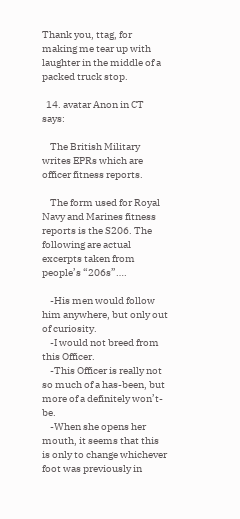Thank you, ttag, for making me tear up with laughter in the middle of a packed truck stop.

  14. avatar Anon in CT says:

    The British Military writes EPRs which are officer fitness reports.

    The form used for Royal Navy and Marines fitness reports is the S206. The following are actual excerpts taken from people’s “206s”….

    -His men would follow him anywhere, but only out of curiosity.
    -I would not breed from this Officer.
    -This Officer is really not so much of a has-been, but more of a definitely won’t-be.
    -When she opens her mouth, it seems that this is only to change whichever foot was previously in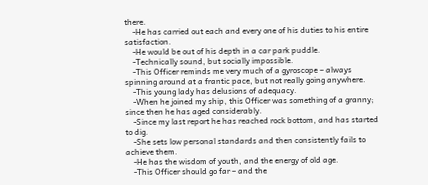there.
    -He has carried out each and every one of his duties to his entire satisfaction.
    -He would be out of his depth in a car park puddle.
    -Technically sound, but socially impossible.
    -This Officer reminds me very much of a gyroscope – always spinning around at a frantic pace, but not really going anywhere.
    -This young lady has delusions of adequacy.
    -When he joined my ship, this Officer was something of a granny; since then he has aged considerably.
    -Since my last report he has reached rock bottom, and has started to dig.
    -She sets low personal standards and then consistently fails to achieve them.
    -He has the wisdom of youth, and the energy of old age.
    -This Officer should go far – and the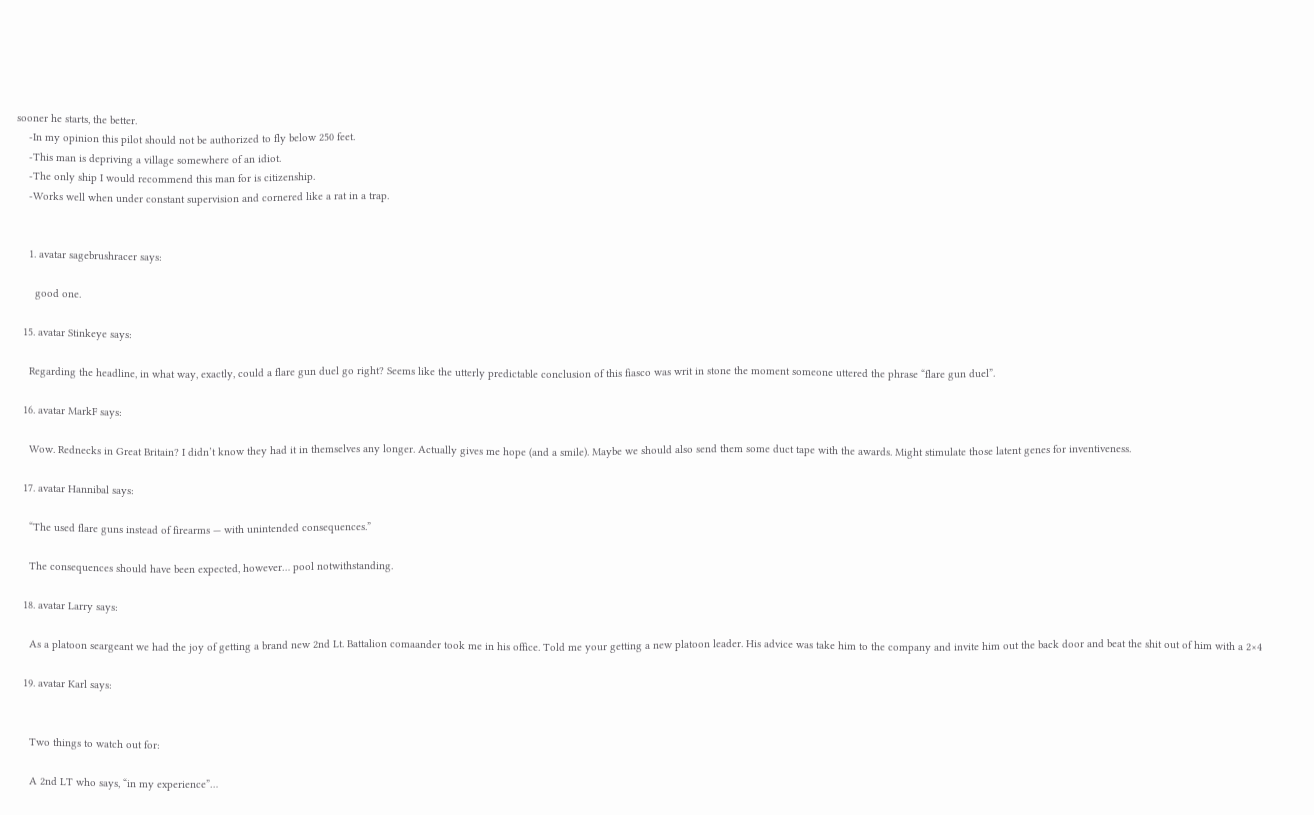sooner he starts, the better.
    -In my opinion this pilot should not be authorized to fly below 250 feet.
    -This man is depriving a village somewhere of an idiot.
    -The only ship I would recommend this man for is citizenship.
    -Works well when under constant supervision and cornered like a rat in a trap.


    1. avatar sagebrushracer says:

      good one.

  15. avatar Stinkeye says:

    Regarding the headline, in what way, exactly, could a flare gun duel go right? Seems like the utterly predictable conclusion of this fiasco was writ in stone the moment someone uttered the phrase “flare gun duel”.

  16. avatar MarkF says:

    Wow. Rednecks in Great Britain? I didn’t know they had it in themselves any longer. Actually gives me hope (and a smile). Maybe we should also send them some duct tape with the awards. Might stimulate those latent genes for inventiveness.

  17. avatar Hannibal says:

    “The used flare guns instead of firearms — with unintended consequences.”

    The consequences should have been expected, however… pool notwithstanding.

  18. avatar Larry says:

    As a platoon seargeant we had the joy of getting a brand new 2nd Lt. Battalion comaander took me in his office. Told me your getting a new platoon leader. His advice was take him to the company and invite him out the back door and beat the shit out of him with a 2×4

  19. avatar Karl says:


    Two things to watch out for:

    A 2nd LT who says, “in my experience”…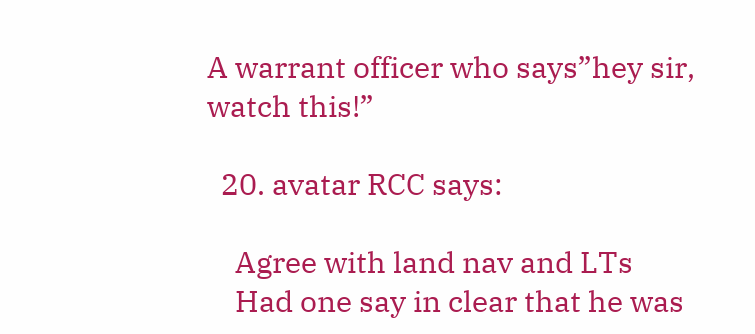A warrant officer who says”hey sir, watch this!”

  20. avatar RCC says:

    Agree with land nav and LTs
    Had one say in clear that he was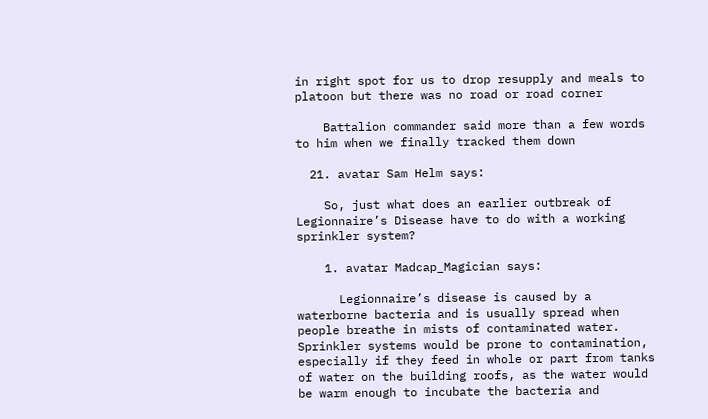in right spot for us to drop resupply and meals to platoon but there was no road or road corner

    Battalion commander said more than a few words to him when we finally tracked them down

  21. avatar Sam Helm says:

    So, just what does an earlier outbreak of Legionnaire’s Disease have to do with a working sprinkler system?

    1. avatar Madcap_Magician says:

      Legionnaire’s disease is caused by a waterborne bacteria and is usually spread when people breathe in mists of contaminated water. Sprinkler systems would be prone to contamination, especially if they feed in whole or part from tanks of water on the building roofs, as the water would be warm enough to incubate the bacteria and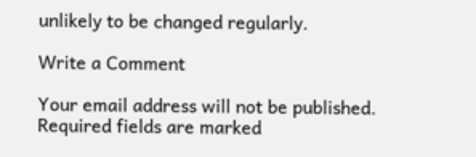unlikely to be changed regularly.

Write a Comment

Your email address will not be published. Required fields are marked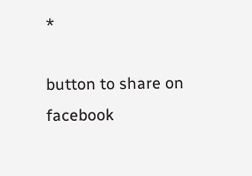*

button to share on facebook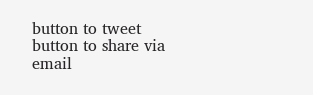button to tweet
button to share via email